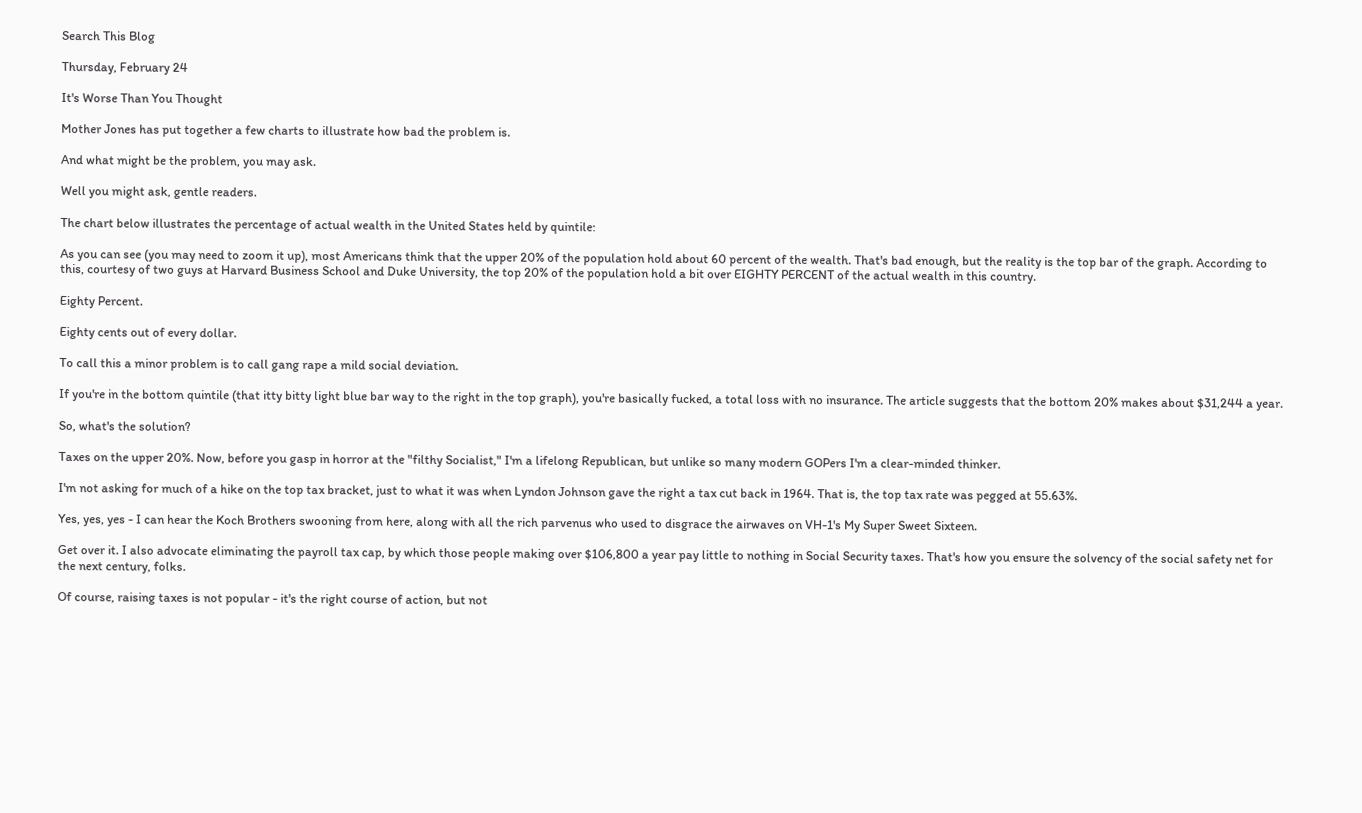Search This Blog

Thursday, February 24

It's Worse Than You Thought

Mother Jones has put together a few charts to illustrate how bad the problem is.

And what might be the problem, you may ask.

Well you might ask, gentle readers.

The chart below illustrates the percentage of actual wealth in the United States held by quintile:

As you can see (you may need to zoom it up), most Americans think that the upper 20% of the population hold about 60 percent of the wealth. That's bad enough, but the reality is the top bar of the graph. According to this, courtesy of two guys at Harvard Business School and Duke University, the top 20% of the population hold a bit over EIGHTY PERCENT of the actual wealth in this country.

Eighty Percent.

Eighty cents out of every dollar.

To call this a minor problem is to call gang rape a mild social deviation.

If you're in the bottom quintile (that itty bitty light blue bar way to the right in the top graph), you're basically fucked, a total loss with no insurance. The article suggests that the bottom 20% makes about $31,244 a year.

So, what's the solution?

Taxes on the upper 20%. Now, before you gasp in horror at the "filthy Socialist," I'm a lifelong Republican, but unlike so many modern GOPers I'm a clear-minded thinker.

I'm not asking for much of a hike on the top tax bracket, just to what it was when Lyndon Johnson gave the right a tax cut back in 1964. That is, the top tax rate was pegged at 55.63%.

Yes, yes, yes - I can hear the Koch Brothers swooning from here, along with all the rich parvenus who used to disgrace the airwaves on VH-1's My Super Sweet Sixteen.

Get over it. I also advocate eliminating the payroll tax cap, by which those people making over $106,800 a year pay little to nothing in Social Security taxes. That's how you ensure the solvency of the social safety net for the next century, folks.

Of course, raising taxes is not popular - it's the right course of action, but not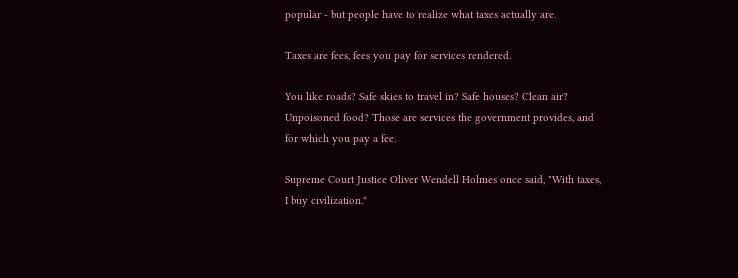popular - but people have to realize what taxes actually are.

Taxes are fees, fees you pay for services rendered.

You like roads? Safe skies to travel in? Safe houses? Clean air? Unpoisoned food? Those are services the government provides, and for which you pay a fee.

Supreme Court Justice Oliver Wendell Holmes once said, "With taxes, I buy civilization."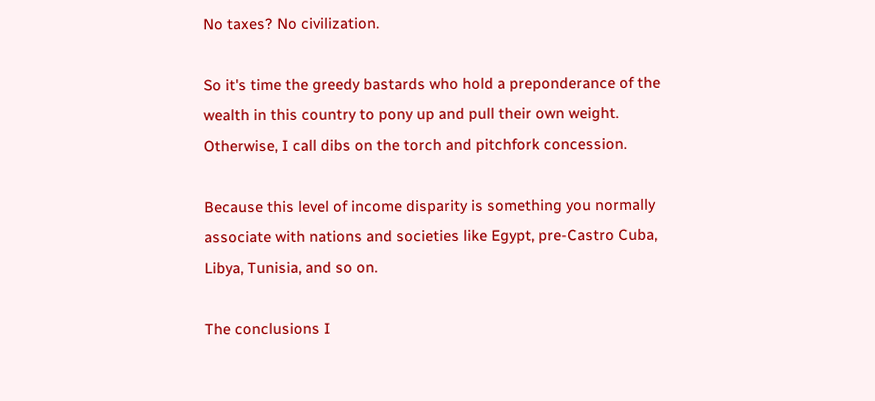No taxes? No civilization.

So it's time the greedy bastards who hold a preponderance of the wealth in this country to pony up and pull their own weight. Otherwise, I call dibs on the torch and pitchfork concession.

Because this level of income disparity is something you normally associate with nations and societies like Egypt, pre-Castro Cuba, Libya, Tunisia, and so on.

The conclusions I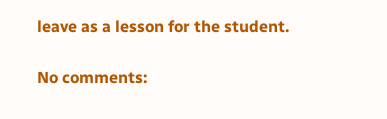leave as a lesson for the student.

No comments: